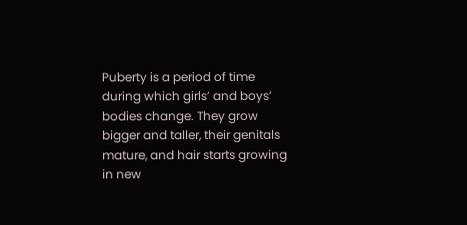Puberty is a period of time during which girls’ and boys’ bodies change. They grow bigger and taller, their genitals mature, and hair starts growing in new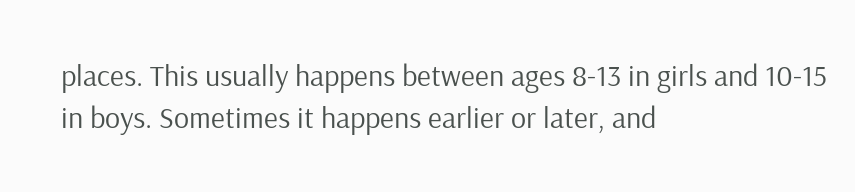places. This usually happens between ages 8-13 in girls and 10-15 in boys. Sometimes it happens earlier or later, and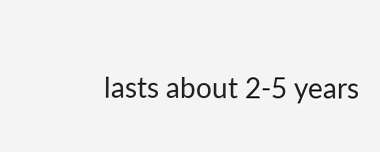lasts about 2-5 years